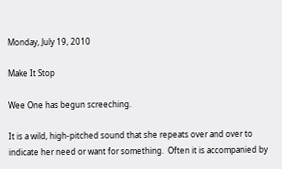Monday, July 19, 2010

Make It Stop

Wee One has begun screeching.

It is a wild, high-pitched sound that she repeats over and over to indicate her need or want for something.  Often it is accompanied by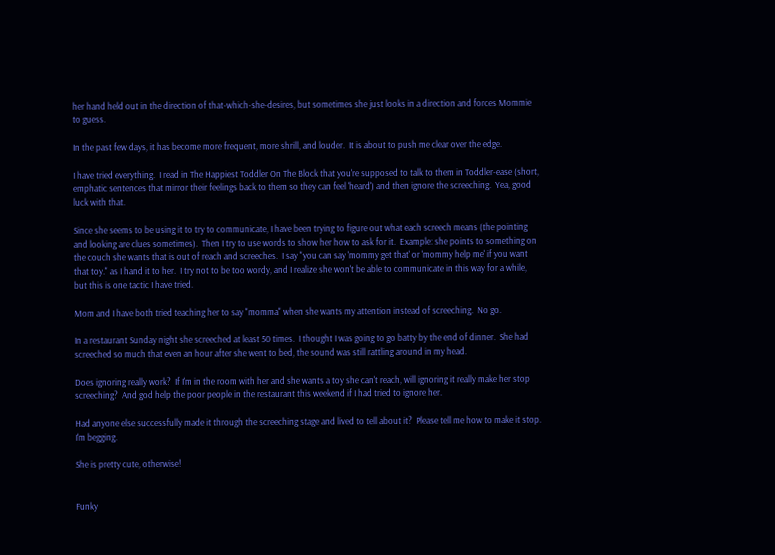her hand held out in the direction of that-which-she-desires, but sometimes she just looks in a direction and forces Mommie to guess.

In the past few days, it has become more frequent, more shrill, and louder.  It is about to push me clear over the edge.

I have tried everything.  I read in The Happiest Toddler On The Block that you're supposed to talk to them in Toddler-ease (short, emphatic sentences that mirror their feelings back to them so they can feel 'heard') and then ignore the screeching.  Yea, good luck with that.

Since she seems to be using it to try to communicate, I have been trying to figure out what each screech means (the pointing and looking are clues sometimes).  Then I try to use words to show her how to ask for it.  Example: she points to something on the couch she wants that is out of reach and screeches.  I say "you can say 'mommy get that' or 'mommy help me' if you want that toy." as I hand it to her.  I try not to be too wordy, and I realize she won't be able to communicate in this way for a while, but this is one tactic I have tried.

Mom and I have both tried teaching her to say "momma" when she wants my attention instead of screeching.  No go.

In a restaurant Sunday night she screeched at least 50 times.  I thought I was going to go batty by the end of dinner.  She had screeched so much that even an hour after she went to bed, the sound was still rattling around in my head.

Does ignoring really work?  If I'm in the room with her and she wants a toy she can't reach, will ignoring it really make her stop screeching?  And god help the poor people in the restaurant this weekend if I had tried to ignore her.

Had anyone else successfully made it through the screeching stage and lived to tell about it?  Please tell me how to make it stop.  I'm begging.

She is pretty cute, otherwise!


Funky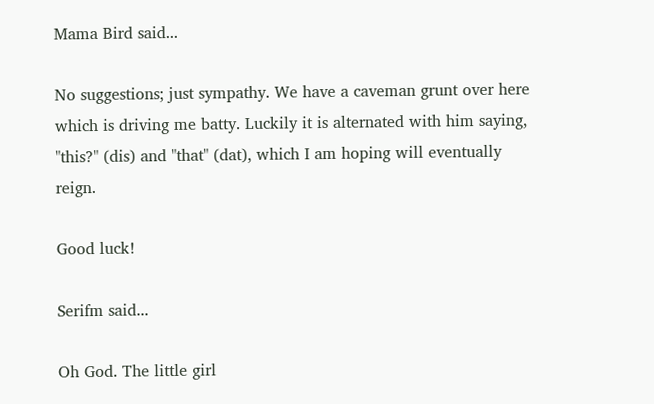Mama Bird said...

No suggestions; just sympathy. We have a caveman grunt over here which is driving me batty. Luckily it is alternated with him saying, "this?" (dis) and "that" (dat), which I am hoping will eventually reign.

Good luck!

Serifm said...

Oh God. The little girl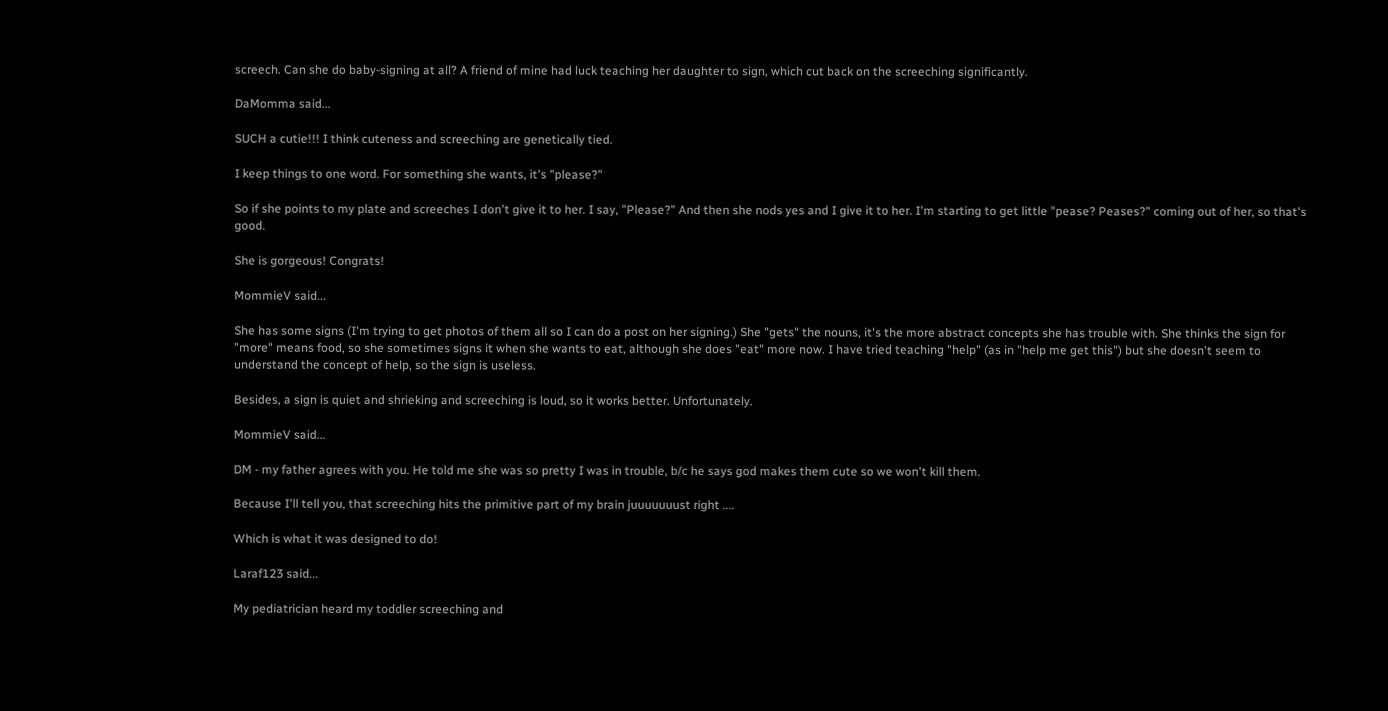screech. Can she do baby-signing at all? A friend of mine had luck teaching her daughter to sign, which cut back on the screeching significantly.

DaMomma said...

SUCH a cutie!!! I think cuteness and screeching are genetically tied.

I keep things to one word. For something she wants, it's "please?"

So if she points to my plate and screeches I don't give it to her. I say, "Please?" And then she nods yes and I give it to her. I'm starting to get little "pease? Peases?" coming out of her, so that's good.

She is gorgeous! Congrats!

MommieV said...

She has some signs (I'm trying to get photos of them all so I can do a post on her signing.) She "gets" the nouns, it's the more abstract concepts she has trouble with. She thinks the sign for "more" means food, so she sometimes signs it when she wants to eat, although she does "eat" more now. I have tried teaching "help" (as in "help me get this") but she doesn't seem to understand the concept of help, so the sign is useless.

Besides, a sign is quiet and shrieking and screeching is loud, so it works better. Unfortunately.

MommieV said...

DM - my father agrees with you. He told me she was so pretty I was in trouble, b/c he says god makes them cute so we won't kill them.

Because I'll tell you, that screeching hits the primitive part of my brain juuuuuuust right ....

Which is what it was designed to do!

Laraf123 said...

My pediatrician heard my toddler screeching and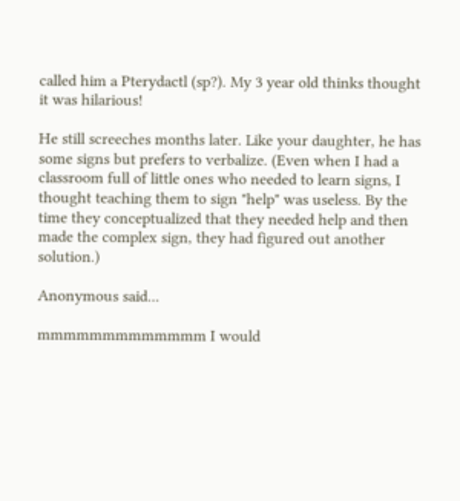called him a Pterydactl (sp?). My 3 year old thinks thought it was hilarious!

He still screeches months later. Like your daughter, he has some signs but prefers to verbalize. (Even when I had a classroom full of little ones who needed to learn signs, I thought teaching them to sign "help" was useless. By the time they conceptualized that they needed help and then made the complex sign, they had figured out another solution.)

Anonymous said...

mmmmmmmmmmmmm I would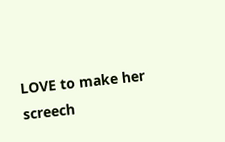LOVE to make her screech